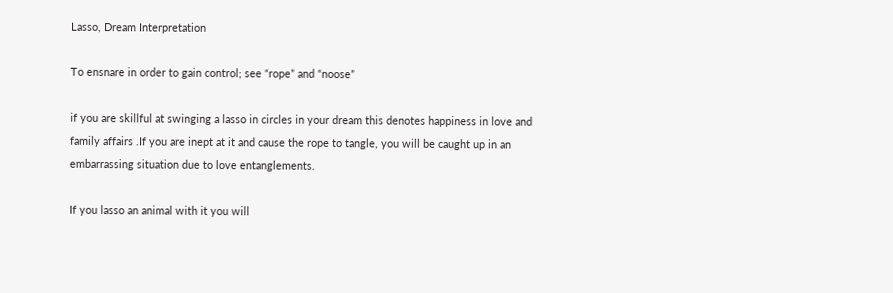Lasso, Dream Interpretation

To ensnare in order to gain control; see “rope” and “noose”

if you are skillful at swinging a lasso in circles in your dream this denotes happiness in love and family affairs .If you are inept at it and cause the rope to tangle, you will be caught up in an embarrassing situation due to love entanglements.

If you lasso an animal with it you will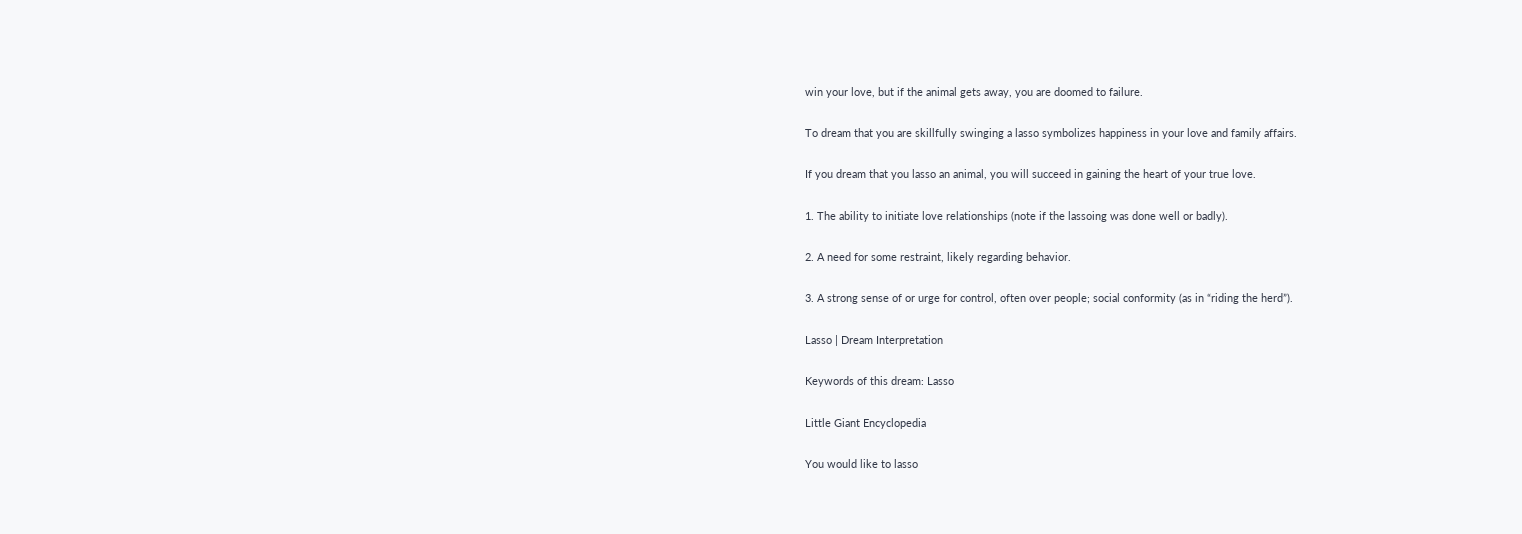win your love, but if the animal gets away, you are doomed to failure.

To dream that you are skillfully swinging a lasso symbolizes happiness in your love and family affairs.

If you dream that you lasso an animal, you will succeed in gaining the heart of your true love.

1. The ability to initiate love relationships (note if the lassoing was done well or badly).

2. A need for some restraint, likely regarding behavior.

3. A strong sense of or urge for control, often over people; social conformity (as in “riding the herd”).

Lasso | Dream Interpretation

Keywords of this dream: Lasso

Little Giant Encyclopedia

You would like to lasso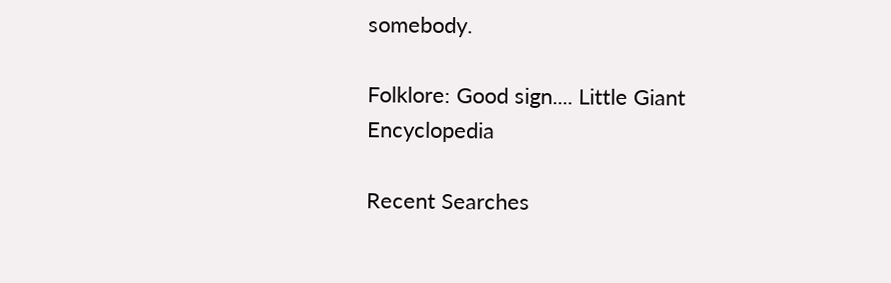somebody.

Folklore: Good sign.... Little Giant Encyclopedia

Recent Searches